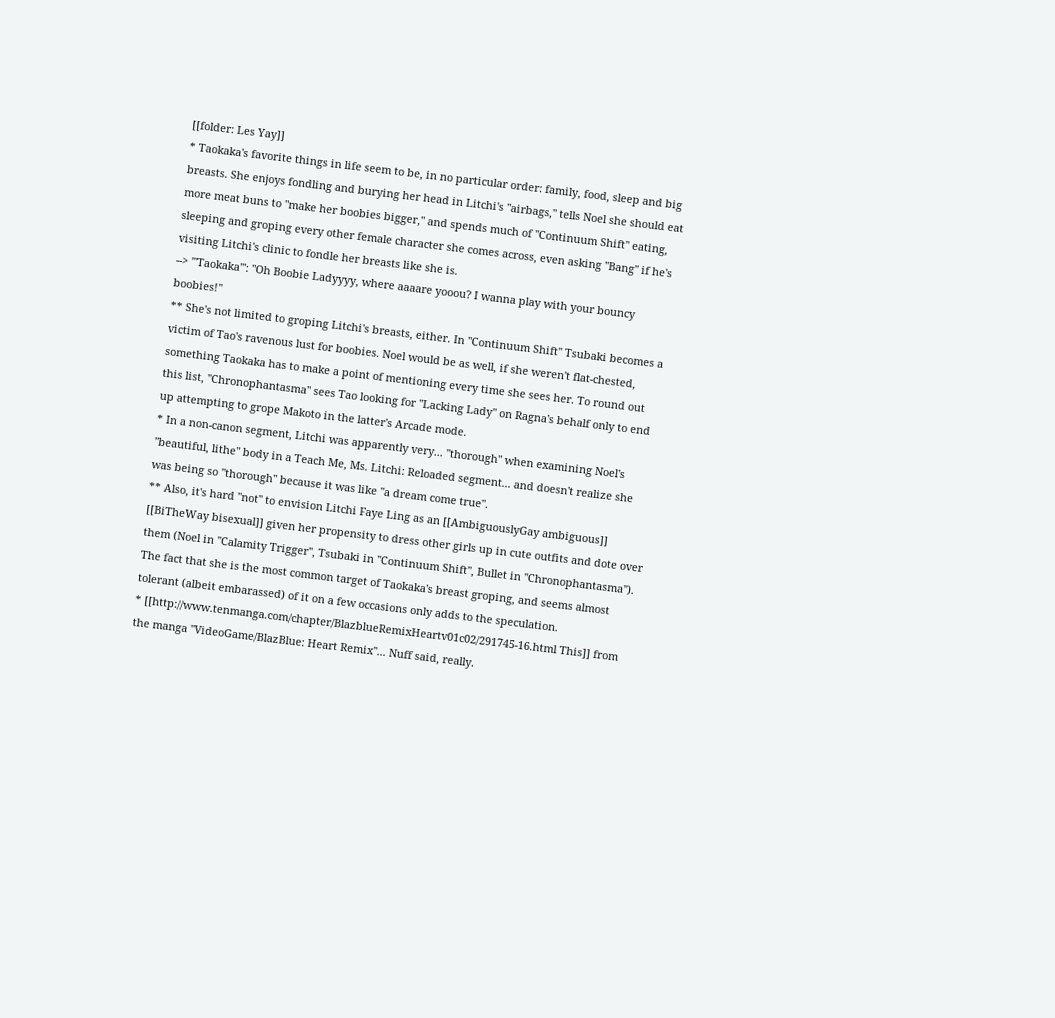[[folder: Les Yay]]
* Taokaka's favorite things in life seem to be, in no particular order: family, food, sleep and big breasts. She enjoys fondling and burying her head in Litchi's "airbags," tells Noel she should eat more meat buns to "make her boobies bigger," and spends much of ''Continuum Shift'' eating, sleeping and groping every other female character she comes across, even asking ''Bang'' if he's visiting Litchi's clinic to fondle her breasts like she is.
--> '''Taokaka''': "Oh Boobie Ladyyyy, where aaaare yooou? I wanna play with your bouncy boobies!"
** She's not limited to groping Litchi's breasts, either. In ''Continuum Shift'' Tsubaki becomes a victim of Tao's ravenous lust for boobies. Noel would be as well, if she weren't flat-chested, something Taokaka has to make a point of mentioning every time she sees her. To round out this list, ''Chronophantasma'' sees Tao looking for "Lacking Lady" on Ragna's behalf only to end up attempting to grope Makoto in the latter's Arcade mode.
* In a non-canon segment, Litchi was apparently very... "thorough" when examining Noel's "beautiful, lithe" body in a Teach Me, Ms. Litchi: Reloaded segment... and doesn't realize she was being so "thorough" because it was like "a dream come true".
** Also, it's hard ''not'' to envision Litchi Faye Ling as an [[AmbiguouslyGay ambiguous]] [[BiTheWay bisexual]] given her propensity to dress other girls up in cute outfits and dote over them (Noel in ''Calamity Trigger'', Tsubaki in ''Continuum Shift'', Bullet in ''Chronophantasma''). The fact that she is the most common target of Taokaka's breast groping, and seems almost tolerant (albeit embarassed) of it on a few occasions only adds to the speculation.
* [[http://www.tenmanga.com/chapter/BlazblueRemixHeartv01c02/291745-16.html This]] from the manga ''VideoGame/BlazBlue: Heart Remix''... Nuff said, really.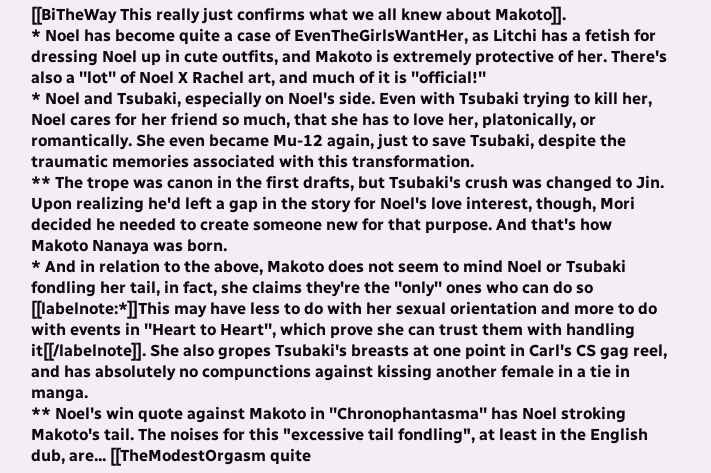[[BiTheWay This really just confirms what we all knew about Makoto]].
* Noel has become quite a case of EvenTheGirlsWantHer, as Litchi has a fetish for dressing Noel up in cute outfits, and Makoto is extremely protective of her. There's also a ''lot'' of Noel X Rachel art, and much of it is ''official!''
* Noel and Tsubaki, especially on Noel's side. Even with Tsubaki trying to kill her, Noel cares for her friend so much, that she has to love her, platonically, or romantically. She even became Mu-12 again, just to save Tsubaki, despite the traumatic memories associated with this transformation.
** The trope was canon in the first drafts, but Tsubaki's crush was changed to Jin. Upon realizing he'd left a gap in the story for Noel's love interest, though, Mori decided he needed to create someone new for that purpose. And that's how Makoto Nanaya was born.
* And in relation to the above, Makoto does not seem to mind Noel or Tsubaki fondling her tail, in fact, she claims they're the ''only'' ones who can do so [[labelnote:*]]This may have less to do with her sexual orientation and more to do with events in ''Heart to Heart'', which prove she can trust them with handling it[[/labelnote]]. She also gropes Tsubaki's breasts at one point in Carl's CS gag reel, and has absolutely no compunctions against kissing another female in a tie in manga.
** Noel's win quote against Makoto in ''Chronophantasma'' has Noel stroking Makoto's tail. The noises for this "excessive tail fondling", at least in the English dub, are... [[TheModestOrgasm quite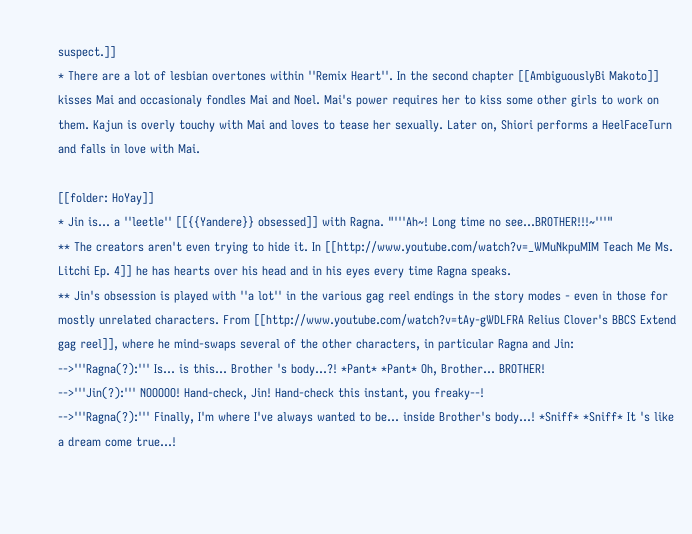suspect.]]
* There are a lot of lesbian overtones within ''Remix Heart''. In the second chapter [[AmbiguouslyBi Makoto]] kisses Mai and occasionaly fondles Mai and Noel. Mai's power requires her to kiss some other girls to work on them. Kajun is overly touchy with Mai and loves to tease her sexually. Later on, Shiori performs a HeelFaceTurn and falls in love with Mai.

[[folder: HoYay]]
* Jin is... a ''leetle'' [[{{Yandere}} obsessed]] with Ragna. "'''Ah~! Long time no see...BROTHER!!!~'''"
** The creators aren't even trying to hide it. In [[http://www.youtube.com/watch?v=_WMuNkpuMIM Teach Me Ms. Litchi Ep. 4]] he has hearts over his head and in his eyes every time Ragna speaks.
** Jin's obsession is played with ''a lot'' in the various gag reel endings in the story modes - even in those for mostly unrelated characters. From [[http://www.youtube.com/watch?v=tAy-gWDLFRA Relius Clover's BBCS Extend gag reel]], where he mind-swaps several of the other characters, in particular Ragna and Jin:
-->'''Ragna(?):''' Is... is this... Brother 's body...?! *Pant* *Pant* Oh, Brother... BROTHER!
-->'''Jin(?):''' NOOOOO! Hand-check, Jin! Hand-check this instant, you freaky--!
-->'''Ragna(?):''' Finally, I'm where I've always wanted to be... inside Brother's body...! *Sniff* *Sniff* It 's like a dream come true...!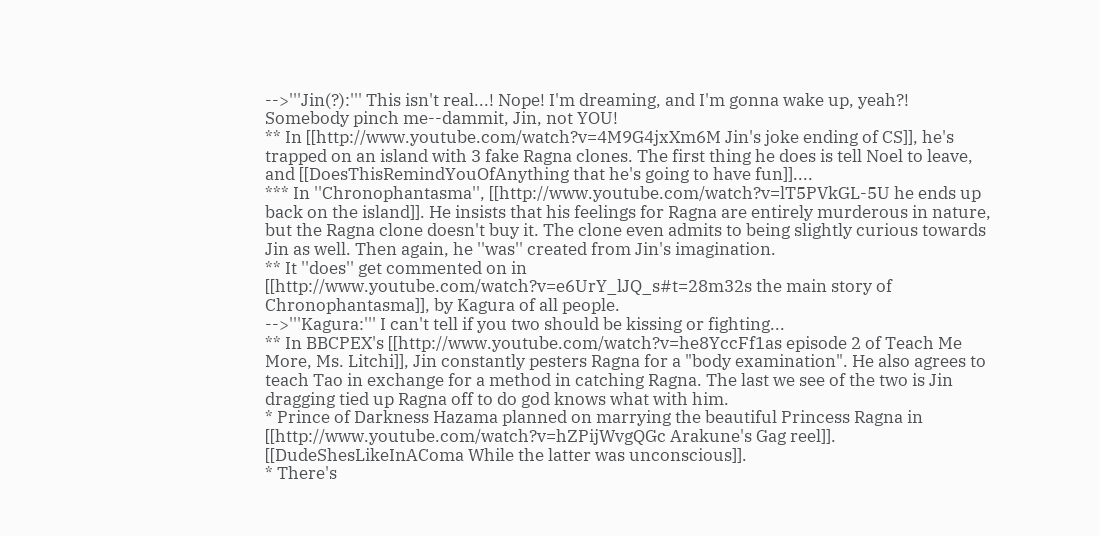-->'''Jin(?):''' This isn't real...! Nope! I'm dreaming, and I'm gonna wake up, yeah?! Somebody pinch me--dammit, Jin, not YOU!
** In [[http://www.youtube.com/watch?v=4M9G4jxXm6M Jin's joke ending of CS]], he's trapped on an island with 3 fake Ragna clones. The first thing he does is tell Noel to leave, and [[DoesThisRemindYouOfAnything that he's going to have fun]]....
*** In ''Chronophantasma'', [[http://www.youtube.com/watch?v=lT5PVkGL-5U he ends up back on the island]]. He insists that his feelings for Ragna are entirely murderous in nature, but the Ragna clone doesn't buy it. The clone even admits to being slightly curious towards Jin as well. Then again, he ''was'' created from Jin's imagination.
** It ''does'' get commented on in [[http://www.youtube.com/watch?v=e6UrY_lJQ_s#t=28m32s the main story of Chronophantasma]], by Kagura of all people.
-->'''Kagura:''' I can't tell if you two should be kissing or fighting...
** In BBCPEX's [[http://www.youtube.com/watch?v=he8YccFf1as episode 2 of Teach Me More, Ms. Litchi]], Jin constantly pesters Ragna for a "body examination". He also agrees to teach Tao in exchange for a method in catching Ragna. The last we see of the two is Jin dragging tied up Ragna off to do god knows what with him.
* Prince of Darkness Hazama planned on marrying the beautiful Princess Ragna in [[http://www.youtube.com/watch?v=hZPijWvgQGc Arakune's Gag reel]]. [[DudeShesLikeInAComa While the latter was unconscious]].
* There's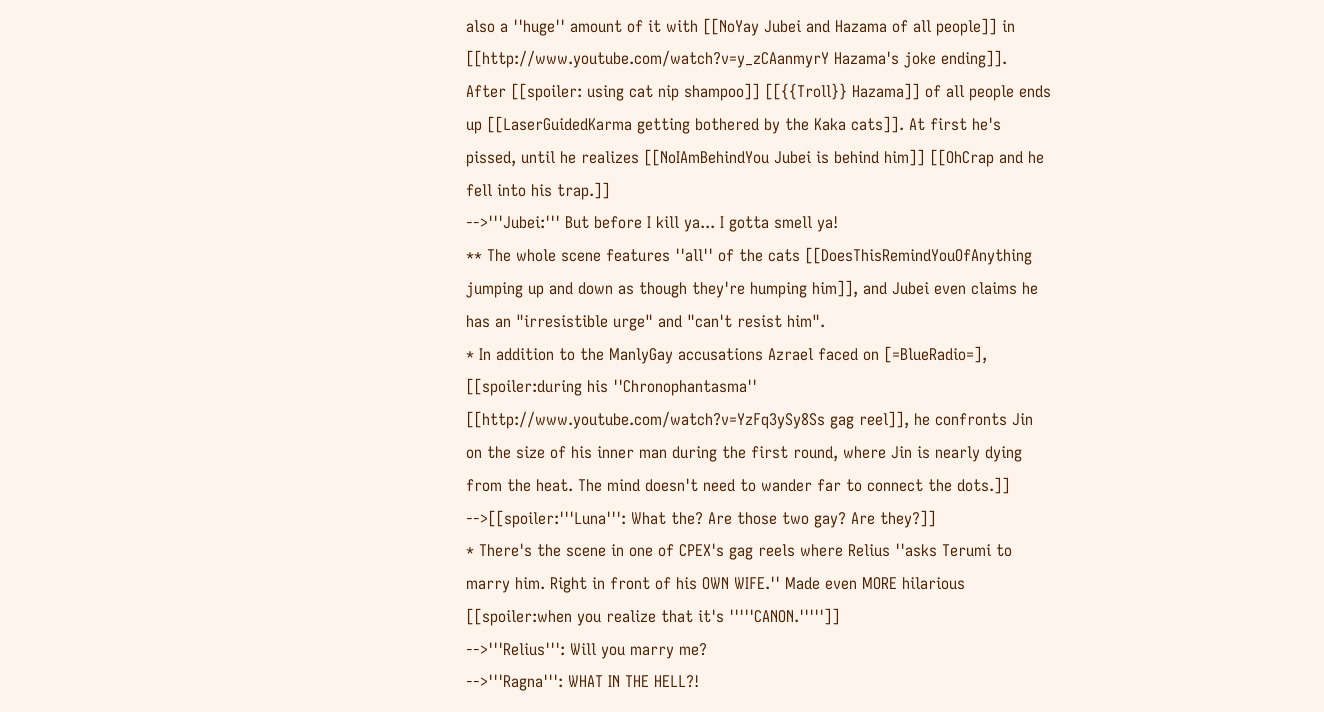also a ''huge'' amount of it with [[NoYay Jubei and Hazama of all people]] in [[http://www.youtube.com/watch?v=y_zCAanmyrY Hazama's joke ending]]. After [[spoiler: using cat nip shampoo]] [[{{Troll}} Hazama]] of all people ends up [[LaserGuidedKarma getting bothered by the Kaka cats]]. At first he's pissed, until he realizes [[NoIAmBehindYou Jubei is behind him]] [[OhCrap and he fell into his trap.]]
-->'''Jubei:''' But before I kill ya... I gotta smell ya!
** The whole scene features ''all'' of the cats [[DoesThisRemindYouOfAnything jumping up and down as though they're humping him]], and Jubei even claims he has an "irresistible urge" and "can't resist him".
* In addition to the ManlyGay accusations Azrael faced on [=BlueRadio=], [[spoiler:during his ''Chronophantasma'' [[http://www.youtube.com/watch?v=YzFq3ySy8Ss gag reel]], he confronts Jin on the size of his inner man during the first round, where Jin is nearly dying from the heat. The mind doesn't need to wander far to connect the dots.]]
-->[[spoiler:'''Luna''': What the? Are those two gay? Are they?]]
* There's the scene in one of CPEX's gag reels where Relius ''asks Terumi to marry him. Right in front of his OWN WIFE.'' Made even MORE hilarious [[spoiler:when you realize that it's '''''CANON.''''']]
-->'''Relius''': Will you marry me?
-->'''Ragna''': WHAT IN THE HELL?!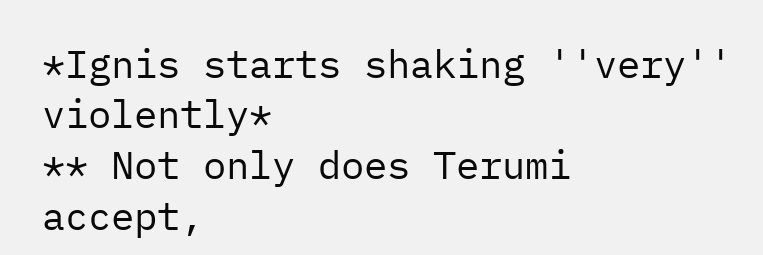*Ignis starts shaking ''very'' violently*
** Not only does Terumi accept,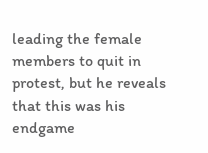leading the female members to quit in protest, but he reveals that this was his endgame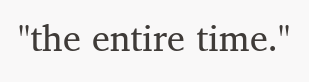''the entire time.''